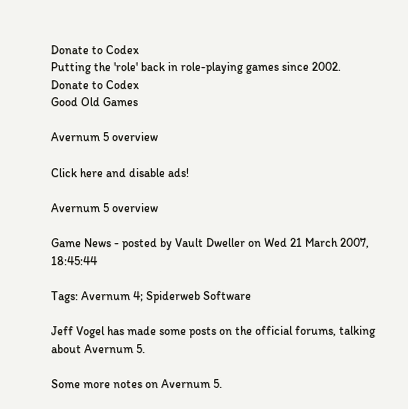Donate to Codex
Putting the 'role' back in role-playing games since 2002.
Donate to Codex
Good Old Games

Avernum 5 overview

Click here and disable ads!

Avernum 5 overview

Game News - posted by Vault Dweller on Wed 21 March 2007, 18:45:44

Tags: Avernum 4; Spiderweb Software

Jeff Vogel has made some posts on the official forums, talking about Avernum 5.

Some more notes on Avernum 5.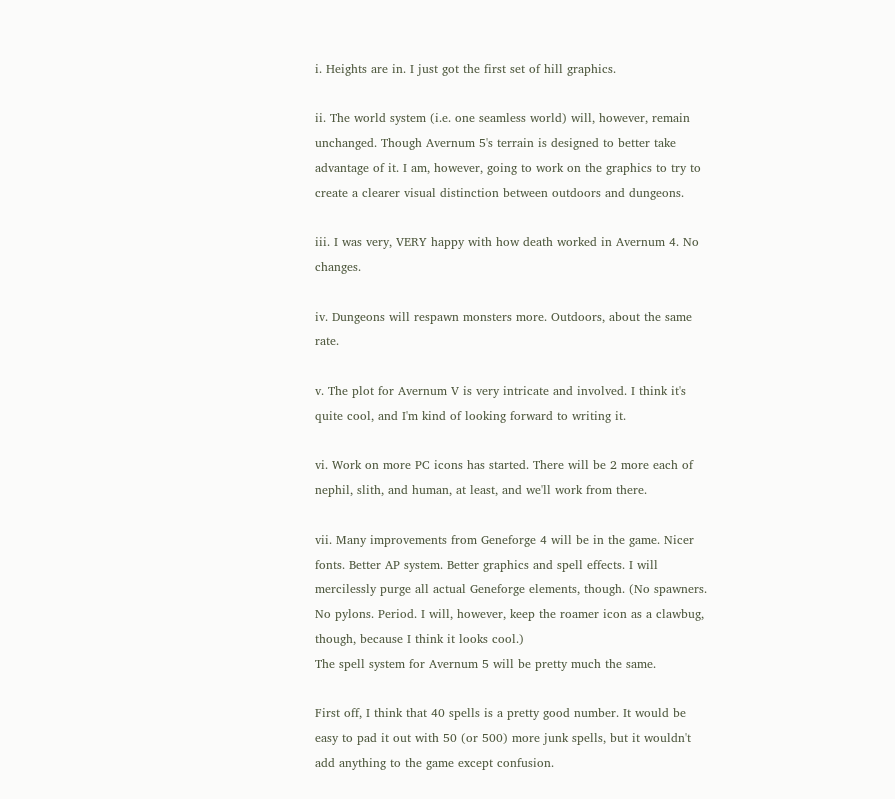i. Heights are in. I just got the first set of hill graphics.

ii. The world system (i.e. one seamless world) will, however, remain unchanged. Though Avernum 5's terrain is designed to better take advantage of it. I am, however, going to work on the graphics to try to create a clearer visual distinction between outdoors and dungeons.

iii. I was very, VERY happy with how death worked in Avernum 4. No changes.

iv. Dungeons will respawn monsters more. Outdoors, about the same rate.

v. The plot for Avernum V is very intricate and involved. I think it's quite cool, and I'm kind of looking forward to writing it.

vi. Work on more PC icons has started. There will be 2 more each of nephil, slith, and human, at least, and we'll work from there.

vii. Many improvements from Geneforge 4 will be in the game. Nicer fonts. Better AP system. Better graphics and spell effects. I will mercilessly purge all actual Geneforge elements, though. (No spawners. No pylons. Period. I will, however, keep the roamer icon as a clawbug, though, because I think it looks cool.)
The spell system for Avernum 5 will be pretty much the same.

First off, I think that 40 spells is a pretty good number. It would be easy to pad it out with 50 (or 500) more junk spells, but it wouldn't add anything to the game except confusion.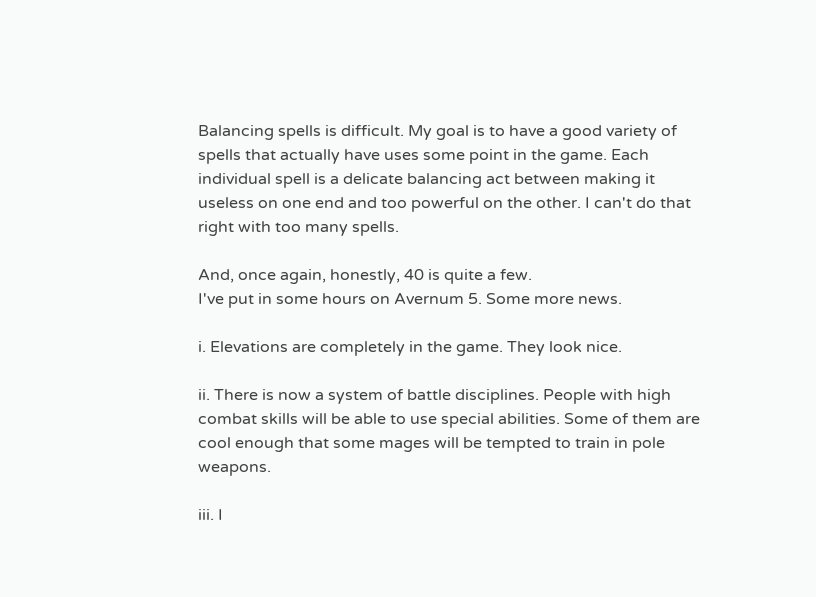Balancing spells is difficult. My goal is to have a good variety of spells that actually have uses some point in the game. Each individual spell is a delicate balancing act between making it useless on one end and too powerful on the other. I can't do that right with too many spells.

And, once again, honestly, 40 is quite a few.
I've put in some hours on Avernum 5. Some more news.

i. Elevations are completely in the game. They look nice.

ii. There is now a system of battle disciplines. People with high combat skills will be able to use special abilities. Some of them are cool enough that some mages will be tempted to train in pole weapons.

iii. I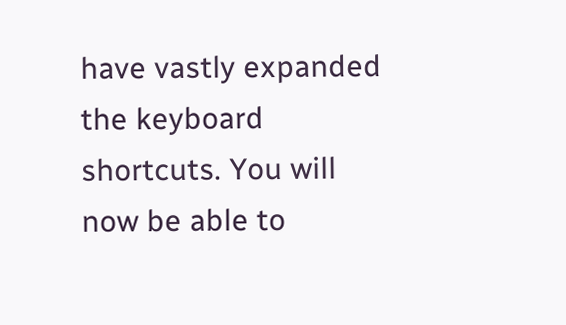have vastly expanded the keyboard shortcuts. You will now be able to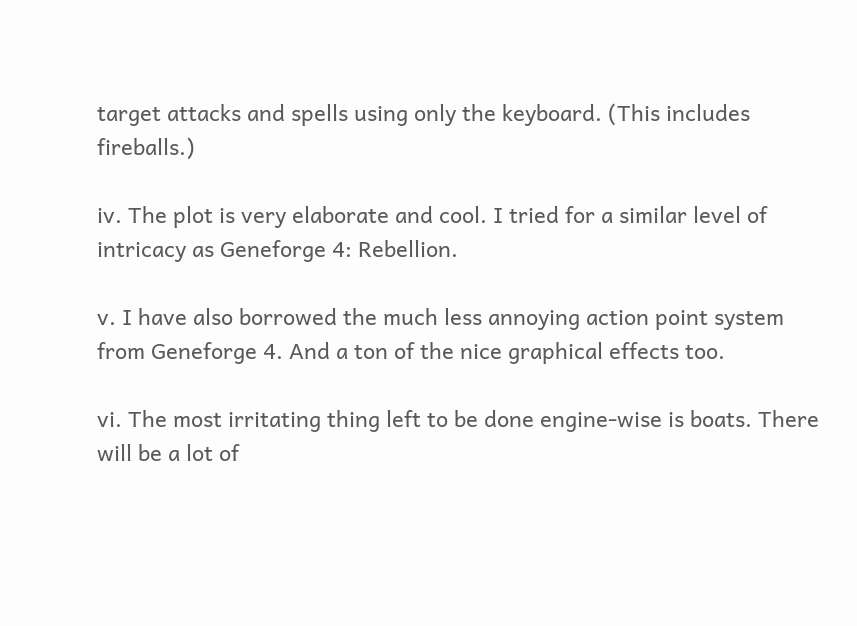target attacks and spells using only the keyboard. (This includes fireballs.)

iv. The plot is very elaborate and cool. I tried for a similar level of intricacy as Geneforge 4: Rebellion.

v. I have also borrowed the much less annoying action point system from Geneforge 4. And a ton of the nice graphical effects too.

vi. The most irritating thing left to be done engine-wise is boats. There will be a lot of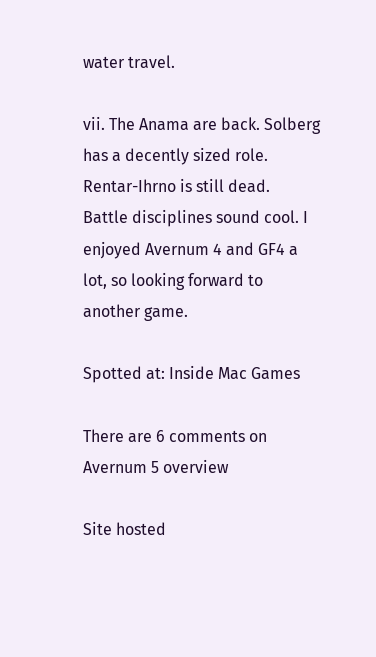water travel.

vii. The Anama are back. Solberg has a decently sized role. Rentar-Ihrno is still dead.
Battle disciplines sound cool. I enjoyed Avernum 4 and GF4 a lot, so looking forward to another game.

Spotted at: Inside Mac Games

There are 6 comments on Avernum 5 overview

Site hosted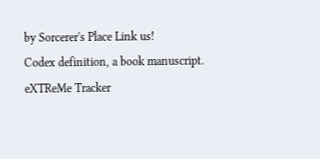by Sorcerer's Place Link us!
Codex definition, a book manuscript.
eXTReMe Tracker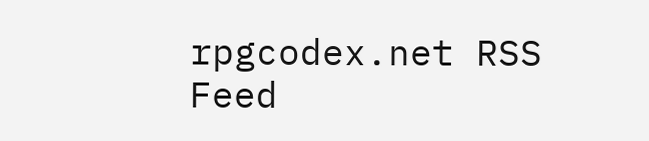rpgcodex.net RSS Feed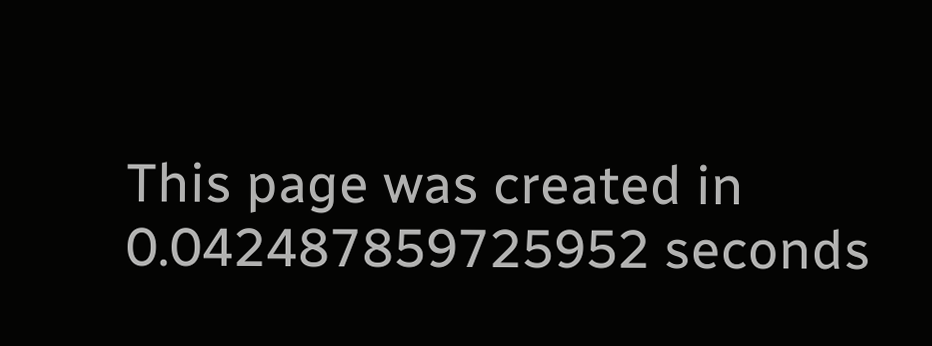This page was created in 0.042487859725952 seconds